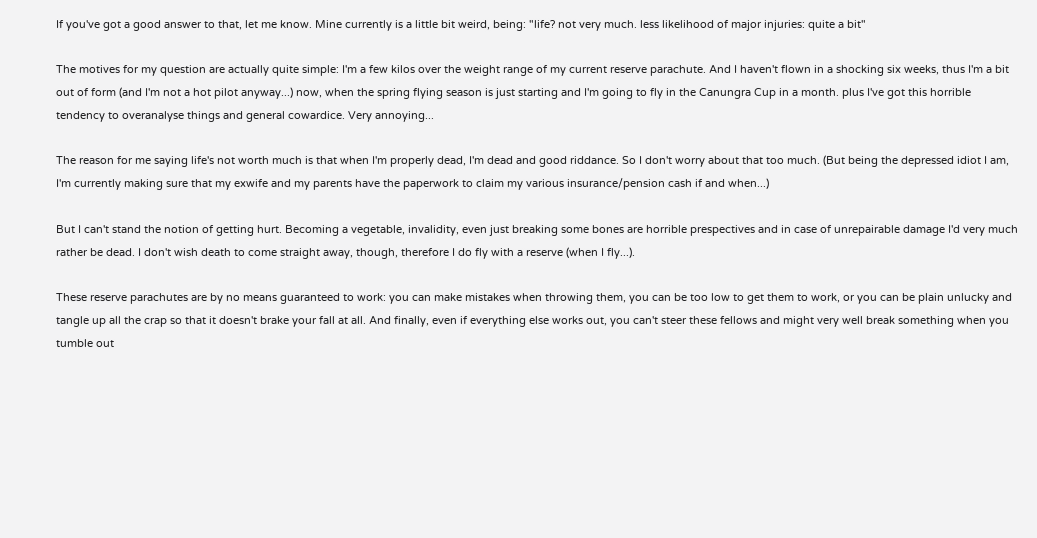If you've got a good answer to that, let me know. Mine currently is a little bit weird, being: "life? not very much. less likelihood of major injuries: quite a bit"

The motives for my question are actually quite simple: I'm a few kilos over the weight range of my current reserve parachute. And I haven't flown in a shocking six weeks, thus I'm a bit out of form (and I'm not a hot pilot anyway...) now, when the spring flying season is just starting and I'm going to fly in the Canungra Cup in a month. plus I've got this horrible tendency to overanalyse things and general cowardice. Very annoying...

The reason for me saying life's not worth much is that when I'm properly dead, I'm dead and good riddance. So I don't worry about that too much. (But being the depressed idiot I am, I'm currently making sure that my exwife and my parents have the paperwork to claim my various insurance/pension cash if and when...)

But I can't stand the notion of getting hurt. Becoming a vegetable, invalidity, even just breaking some bones are horrible prespectives and in case of unrepairable damage I'd very much rather be dead. I don't wish death to come straight away, though, therefore I do fly with a reserve (when I fly...).

These reserve parachutes are by no means guaranteed to work: you can make mistakes when throwing them, you can be too low to get them to work, or you can be plain unlucky and tangle up all the crap so that it doesn't brake your fall at all. And finally, even if everything else works out, you can't steer these fellows and might very well break something when you tumble out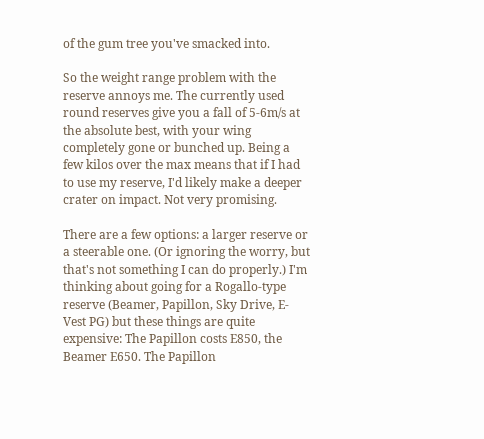of the gum tree you've smacked into.

So the weight range problem with the reserve annoys me. The currently used round reserves give you a fall of 5-6m/s at the absolute best, with your wing completely gone or bunched up. Being a few kilos over the max means that if I had to use my reserve, I'd likely make a deeper crater on impact. Not very promising.

There are a few options: a larger reserve or a steerable one. (Or ignoring the worry, but that's not something I can do properly.) I'm thinking about going for a Rogallo-type reserve (Beamer, Papillon, Sky Drive, E-Vest PG) but these things are quite expensive: The Papillon costs E850, the Beamer E650. The Papillon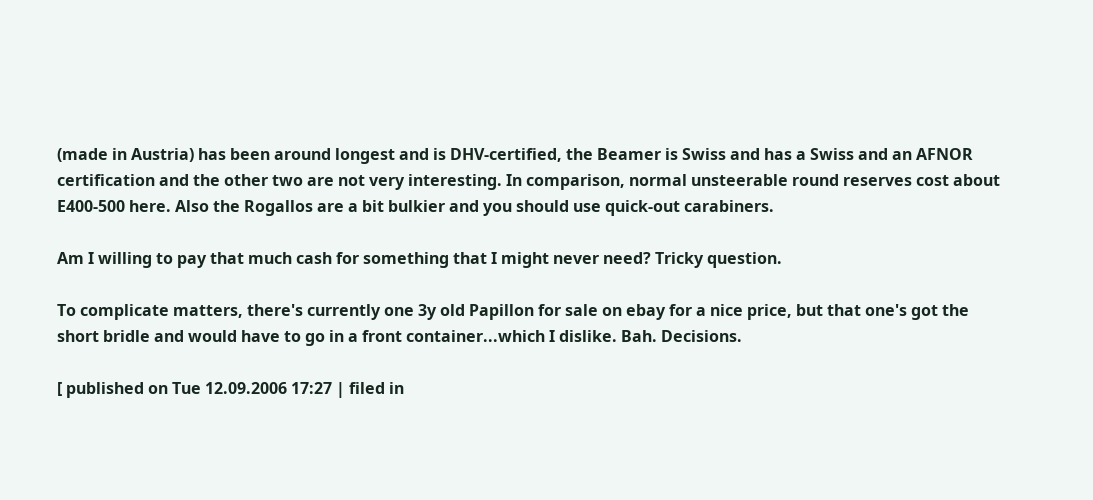(made in Austria) has been around longest and is DHV-certified, the Beamer is Swiss and has a Swiss and an AFNOR certification and the other two are not very interesting. In comparison, normal unsteerable round reserves cost about E400-500 here. Also the Rogallos are a bit bulkier and you should use quick-out carabiners.

Am I willing to pay that much cash for something that I might never need? Tricky question.

To complicate matters, there's currently one 3y old Papillon for sale on ebay for a nice price, but that one's got the short bridle and would have to go in a front container...which I dislike. Bah. Decisions.

[ published on Tue 12.09.2006 17:27 | filed in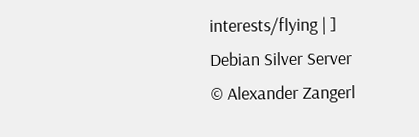interests/flying | ]
Debian Silver Server
© Alexander Zangerl